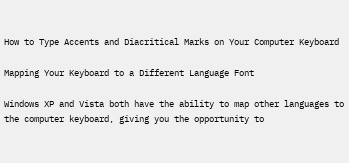How to Type Accents and Diacritical Marks on Your Computer Keyboard

Mapping Your Keyboard to a Different Language Font

Windows XP and Vista both have the ability to map other languages to the computer keyboard, giving you the opportunity to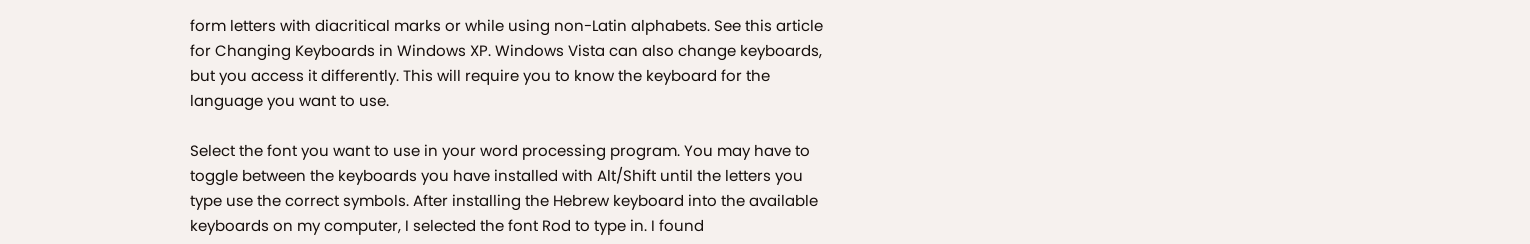form letters with diacritical marks or while using non-Latin alphabets. See this article for Changing Keyboards in Windows XP. Windows Vista can also change keyboards, but you access it differently. This will require you to know the keyboard for the language you want to use.

Select the font you want to use in your word processing program. You may have to toggle between the keyboards you have installed with Alt/Shift until the letters you type use the correct symbols. After installing the Hebrew keyboard into the available keyboards on my computer, I selected the font Rod to type in. I found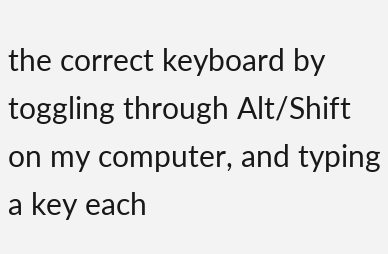the correct keyboard by toggling through Alt/Shift on my computer, and typing a key each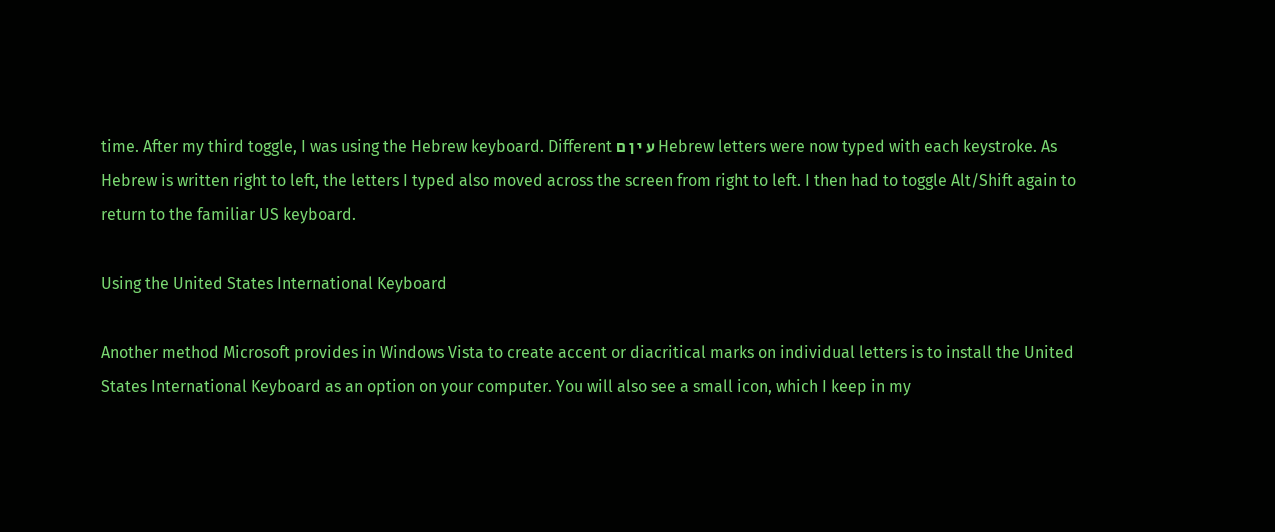time. After my third toggle, I was using the Hebrew keyboard. Different ע י ן ם Hebrew letters were now typed with each keystroke. As Hebrew is written right to left, the letters I typed also moved across the screen from right to left. I then had to toggle Alt/Shift again to return to the familiar US keyboard.

Using the United States International Keyboard

Another method Microsoft provides in Windows Vista to create accent or diacritical marks on individual letters is to install the United States International Keyboard as an option on your computer. You will also see a small icon, which I keep in my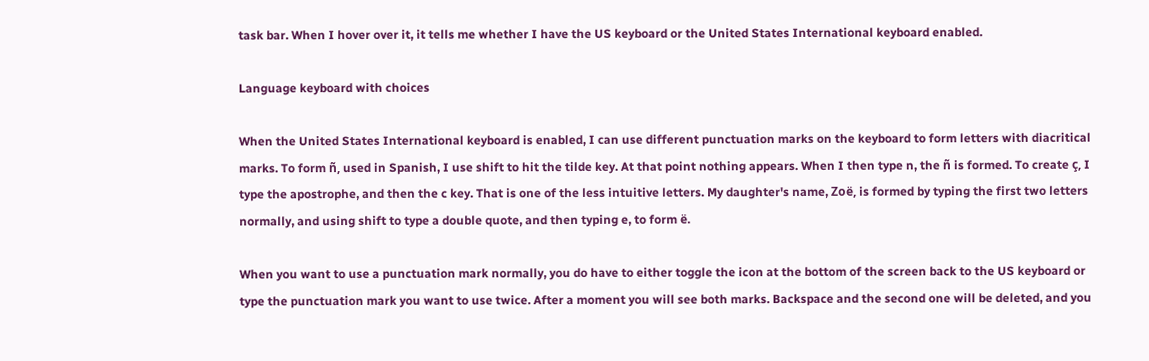task bar. When I hover over it, it tells me whether I have the US keyboard or the United States International keyboard enabled.

Language keyboard with choices

When the United States International keyboard is enabled, I can use different punctuation marks on the keyboard to form letters with diacritical marks. To form ñ, used in Spanish, I use shift to hit the tilde key. At that point nothing appears. When I then type n, the ñ is formed. To create ç, I type the apostrophe, and then the c key. That is one of the less intuitive letters. My daughter's name, Zoë, is formed by typing the first two letters normally, and using shift to type a double quote, and then typing e, to form ë.

When you want to use a punctuation mark normally, you do have to either toggle the icon at the bottom of the screen back to the US keyboard or type the punctuation mark you want to use twice. After a moment you will see both marks. Backspace and the second one will be deleted, and you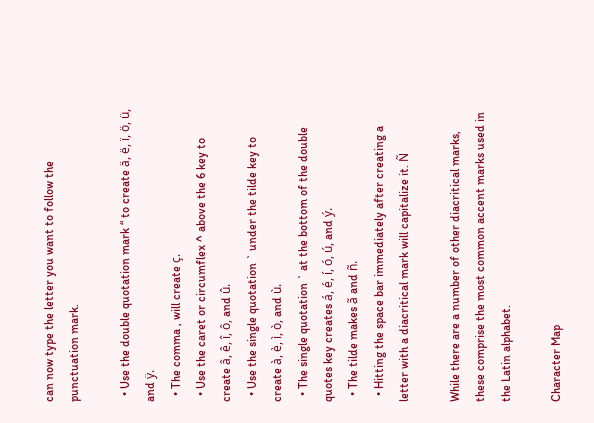can now type the letter you want to follow the punctuation mark.

  • Use the double quotation mark “ to create ä, ë, ï, ö, ü, and ÿ.
  • The comma , will create ç.
  • Use the caret or circumflex ^ above the 6 key to create â, ê, î, ô, and û.
  • Use the single quotation ` under the tilde key to create à, è, ì, ò, and ù.
  • The single quotation ` at the bottom of the double quotes key creates á, é, í, ó, ú, and ý.
  • The tilde makes ã and ñ.
  • Hitting the space bar immediately after creating a letter with a diacritical mark will capitalize it. Ñ

While there are a number of other diacritical marks, these comprise the most common accent marks used in the Latin alphabet.

Character Map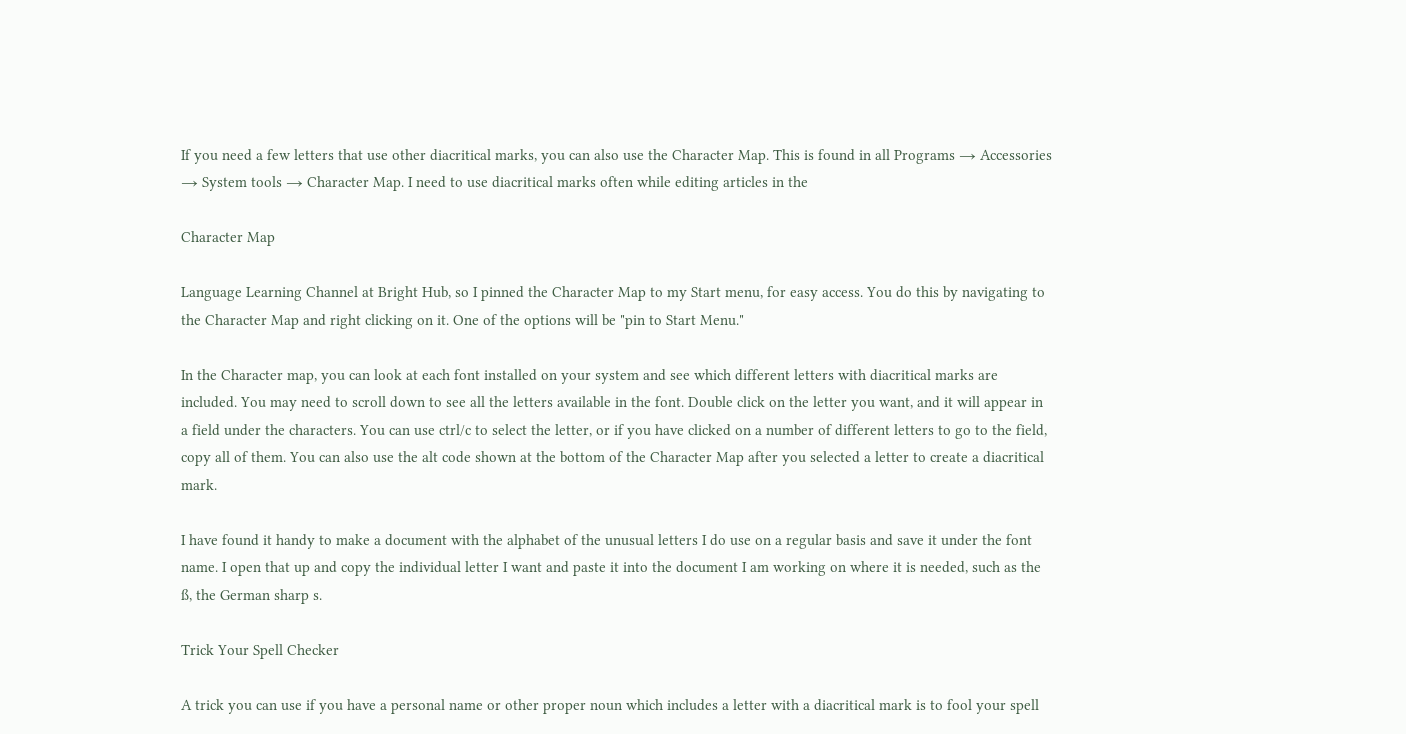If you need a few letters that use other diacritical marks, you can also use the Character Map. This is found in all Programs → Accessories → System tools → Character Map. I need to use diacritical marks often while editing articles in the

Character Map

Language Learning Channel at Bright Hub, so I pinned the Character Map to my Start menu, for easy access. You do this by navigating to the Character Map and right clicking on it. One of the options will be "pin to Start Menu."

In the Character map, you can look at each font installed on your system and see which different letters with diacritical marks are included. You may need to scroll down to see all the letters available in the font. Double click on the letter you want, and it will appear in a field under the characters. You can use ctrl/c to select the letter, or if you have clicked on a number of different letters to go to the field, copy all of them. You can also use the alt code shown at the bottom of the Character Map after you selected a letter to create a diacritical mark.

I have found it handy to make a document with the alphabet of the unusual letters I do use on a regular basis and save it under the font name. I open that up and copy the individual letter I want and paste it into the document I am working on where it is needed, such as the ß, the German sharp s.

Trick Your Spell Checker

A trick you can use if you have a personal name or other proper noun which includes a letter with a diacritical mark is to fool your spell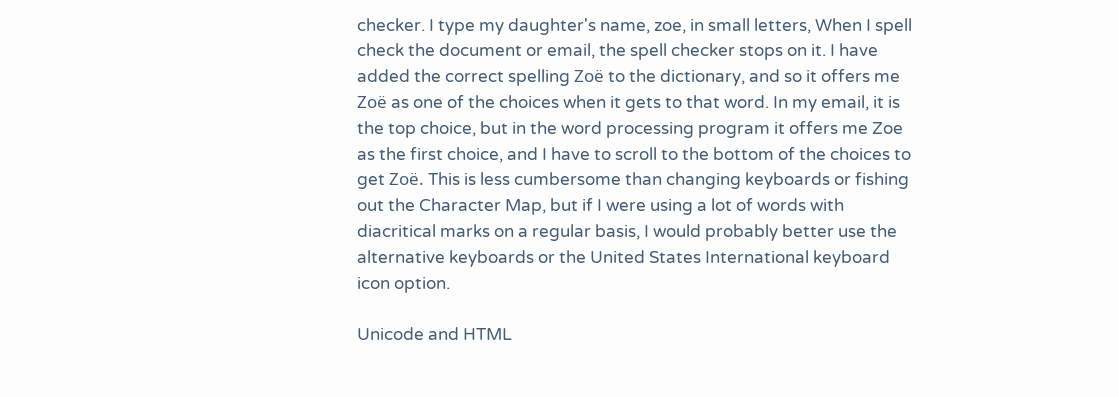checker. I type my daughter's name, zoe, in small letters, When I spell check the document or email, the spell checker stops on it. I have added the correct spelling Zoë to the dictionary, and so it offers me Zoë as one of the choices when it gets to that word. In my email, it is the top choice, but in the word processing program it offers me Zoe as the first choice, and I have to scroll to the bottom of the choices to get Zoë. This is less cumbersome than changing keyboards or fishing out the Character Map, but if I were using a lot of words with diacritical marks on a regular basis, I would probably better use the alternative keyboards or the United States International keyboard icon option.

Unicode and HTML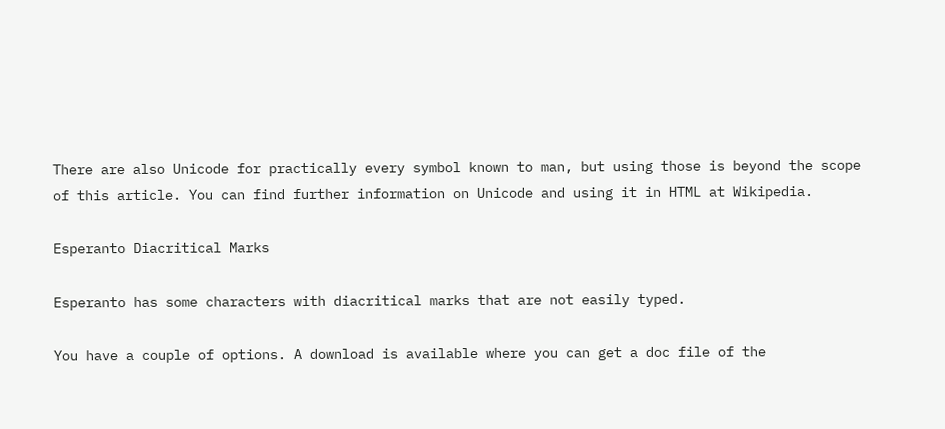There are also Unicode for practically every symbol known to man, but using those is beyond the scope of this article. You can find further information on Unicode and using it in HTML at Wikipedia.

Esperanto Diacritical Marks

Esperanto has some characters with diacritical marks that are not easily typed.

You have a couple of options. A download is available where you can get a doc file of the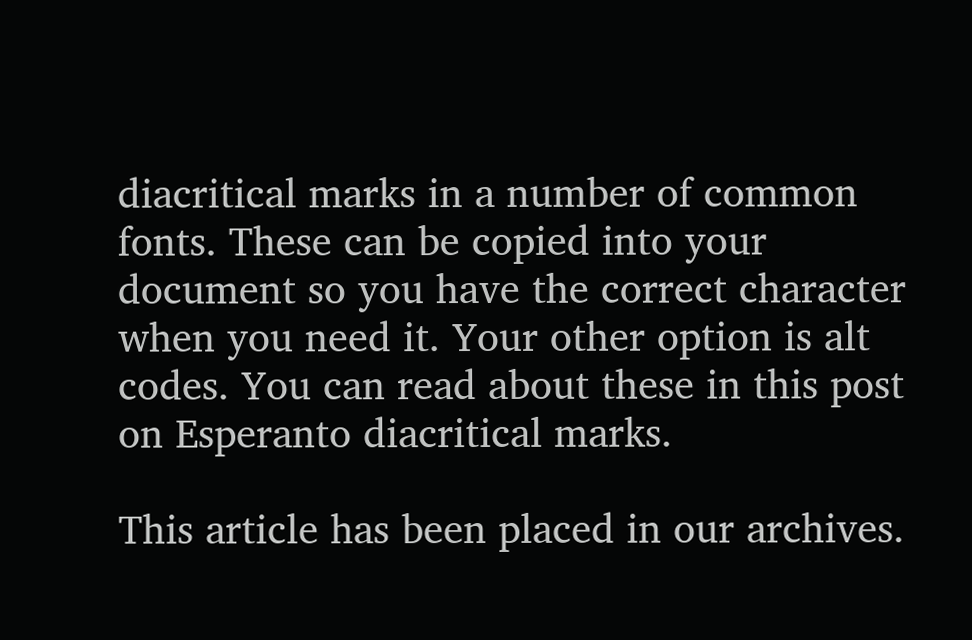diacritical marks in a number of common fonts. These can be copied into your document so you have the correct character when you need it. Your other option is alt codes. You can read about these in this post on Esperanto diacritical marks.

This article has been placed in our archives.